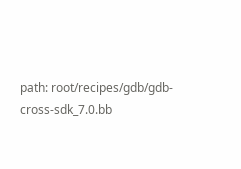path: root/recipes/gdb/gdb-cross-sdk_7.0.bb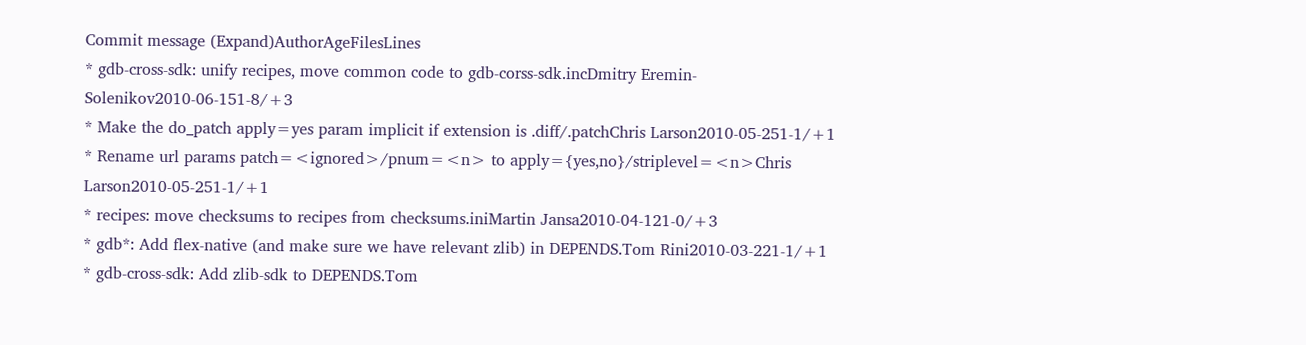Commit message (Expand)AuthorAgeFilesLines
* gdb-cross-sdk: unify recipes, move common code to gdb-corss-sdk.incDmitry Eremin-Solenikov2010-06-151-8/+3
* Make the do_patch apply=yes param implicit if extension is .diff/.patchChris Larson2010-05-251-1/+1
* Rename url params patch=<ignored>/pnum=<n> to apply={yes,no}/striplevel=<n>Chris Larson2010-05-251-1/+1
* recipes: move checksums to recipes from checksums.iniMartin Jansa2010-04-121-0/+3
* gdb*: Add flex-native (and make sure we have relevant zlib) in DEPENDS.Tom Rini2010-03-221-1/+1
* gdb-cross-sdk: Add zlib-sdk to DEPENDS.Tom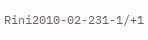Rini2010-02-231-1/+1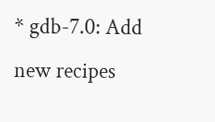* gdb-7.0: Add new recipes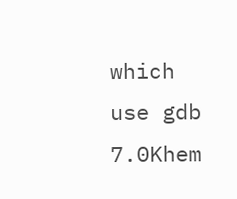which use gdb 7.0Khem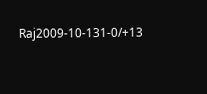Raj2009-10-131-0/+13